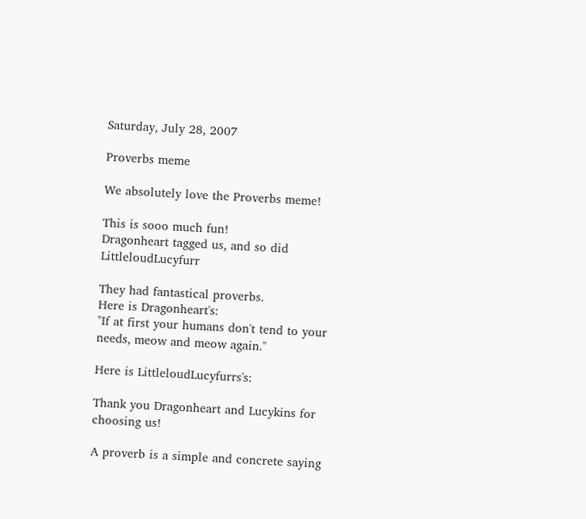Saturday, July 28, 2007

Proverbs meme

We absolutely love the Proverbs meme!

This is sooo much fun!
Dragonheart tagged us, and so did LittleloudLucyfurr

They had fantastical proverbs.
Here is Dragonheart's:
"If at first your humans don't tend to your needs, meow and meow again."

Here is LittleloudLucyfurrs's:

Thank you Dragonheart and Lucykins for choosing us!

A proverb is a simple and concrete saying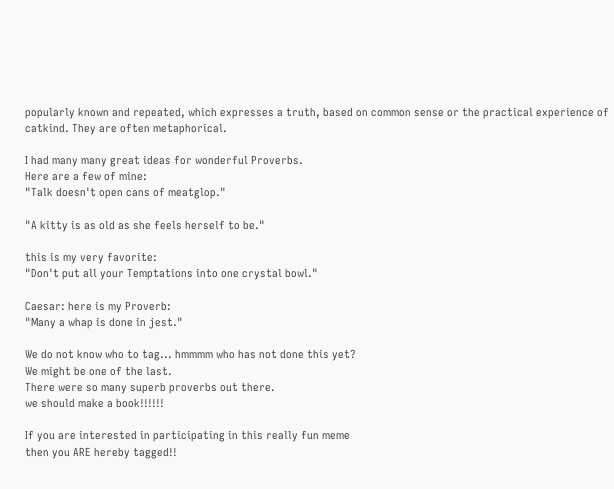popularly known and repeated, which expresses a truth, based on common sense or the practical experience of catkind. They are often metaphorical.

I had many many great ideas for wonderful Proverbs.
Here are a few of mine:
"Talk doesn't open cans of meatglop."

"A kitty is as old as she feels herself to be."

this is my very favorite:
"Don't put all your Temptations into one crystal bowl."

Caesar: here is my Proverb:
"Many a whap is done in jest."

We do not know who to tag... hmmmm who has not done this yet?
We might be one of the last.
There were so many superb proverbs out there.
we should make a book!!!!!!

If you are interested in participating in this really fun meme
then you ARE hereby tagged!!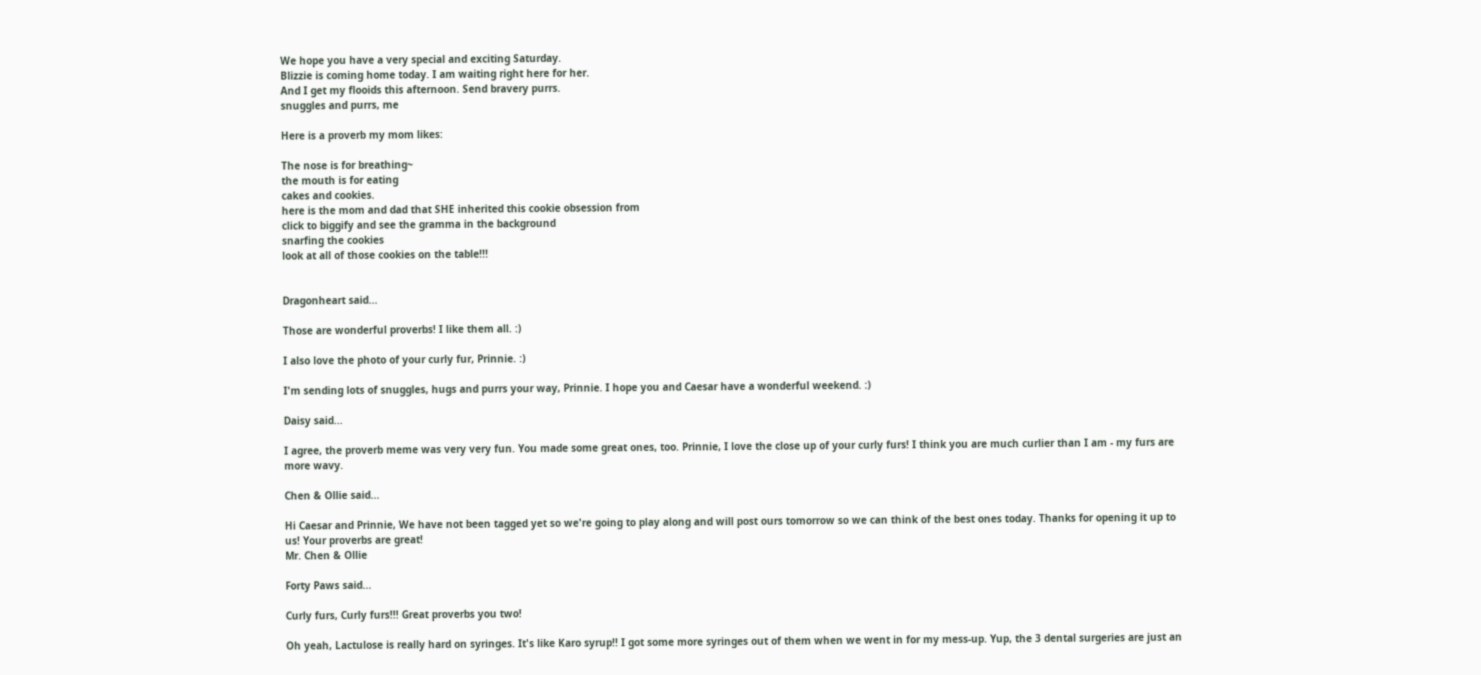We hope you have a very special and exciting Saturday.
Blizzie is coming home today. I am waiting right here for her.
And I get my flooids this afternoon. Send bravery purrs.
snuggles and purrs, me

Here is a proverb my mom likes:

The nose is for breathing~
the mouth is for eating
cakes and cookies.
here is the mom and dad that SHE inherited this cookie obsession from
click to biggify and see the gramma in the background
snarfing the cookies
look at all of those cookies on the table!!!


Dragonheart said...

Those are wonderful proverbs! I like them all. :)

I also love the photo of your curly fur, Prinnie. :)

I'm sending lots of snuggles, hugs and purrs your way, Prinnie. I hope you and Caesar have a wonderful weekend. :)

Daisy said...

I agree, the proverb meme was very very fun. You made some great ones, too. Prinnie, I love the close up of your curly furs! I think you are much curlier than I am - my furs are more wavy.

Chen & Ollie said...

Hi Caesar and Prinnie, We have not been tagged yet so we're going to play along and will post ours tomorrow so we can think of the best ones today. Thanks for opening it up to us! Your proverbs are great!
Mr. Chen & Ollie

Forty Paws said...

Curly furs, Curly furs!!! Great proverbs you two!

Oh yeah, Lactulose is really hard on syringes. It's like Karo syrup!! I got some more syringes out of them when we went in for my mess-up. Yup, the 3 dental surgeries are just an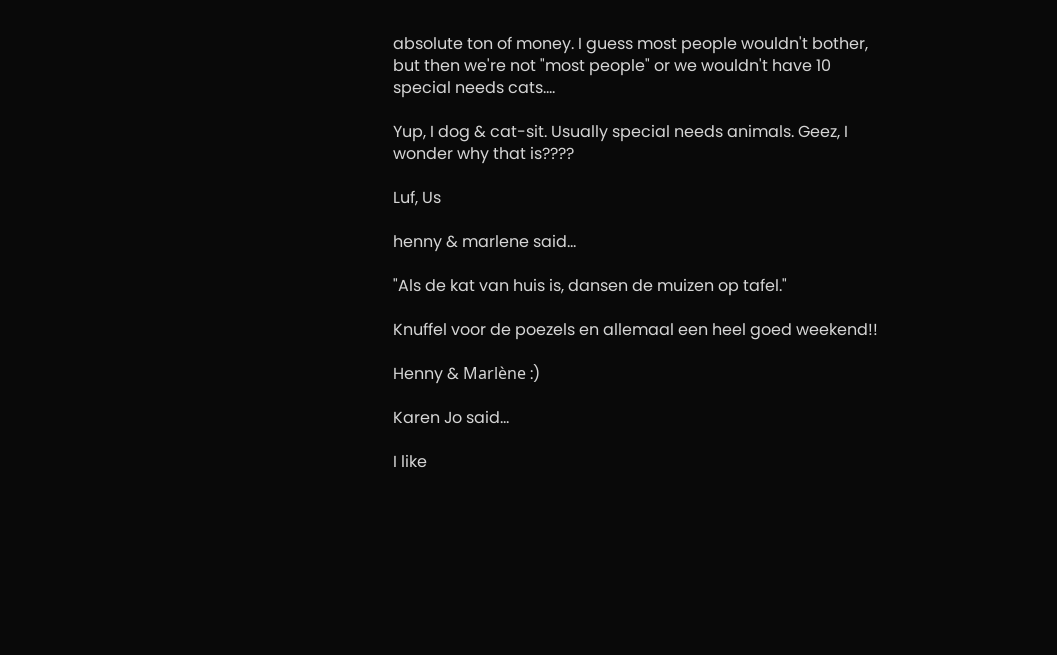absolute ton of money. I guess most people wouldn't bother, but then we're not "most people" or we wouldn't have 10 special needs cats....

Yup, I dog & cat-sit. Usually special needs animals. Geez, I wonder why that is????

Luf, Us

henny & marlene said...

"Als de kat van huis is, dansen de muizen op tafel."

Knuffel voor de poezels en allemaal een heel goed weekend!!

Henny & Marlène :)

Karen Jo said...

I like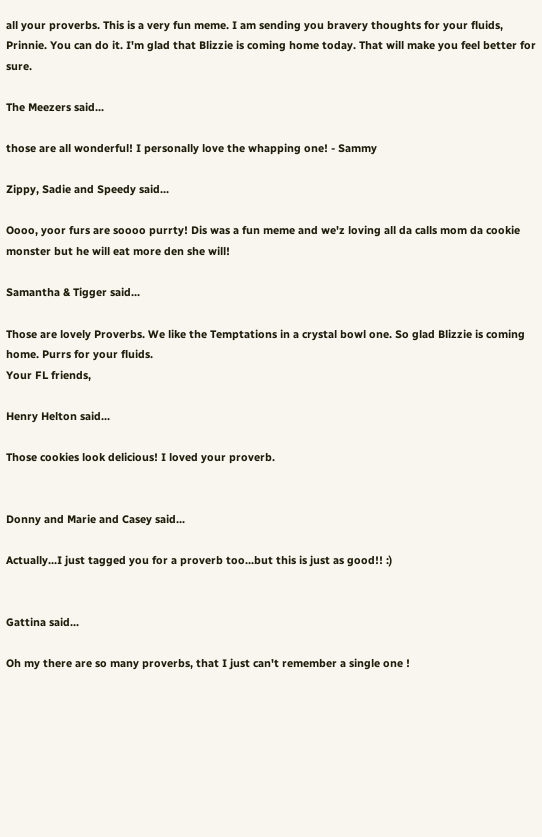all your proverbs. This is a very fun meme. I am sending you bravery thoughts for your fluids, Prinnie. You can do it. I'm glad that Blizzie is coming home today. That will make you feel better for sure.

The Meezers said...

those are all wonderful! I personally love the whapping one! - Sammy

Zippy, Sadie and Speedy said...

Oooo, yoor furs are soooo purrty! Dis was a fun meme and we'z loving all da calls mom da cookie monster but he will eat more den she will!

Samantha & Tigger said...

Those are lovely Proverbs. We like the Temptations in a crystal bowl one. So glad Blizzie is coming home. Purrs for your fluids.
Your FL friends,

Henry Helton said...

Those cookies look delicious! I loved your proverb.


Donny and Marie and Casey said...

Actually...I just tagged you for a proverb too...but this is just as good!! :)


Gattina said...

Oh my there are so many proverbs, that I just can't remember a single one !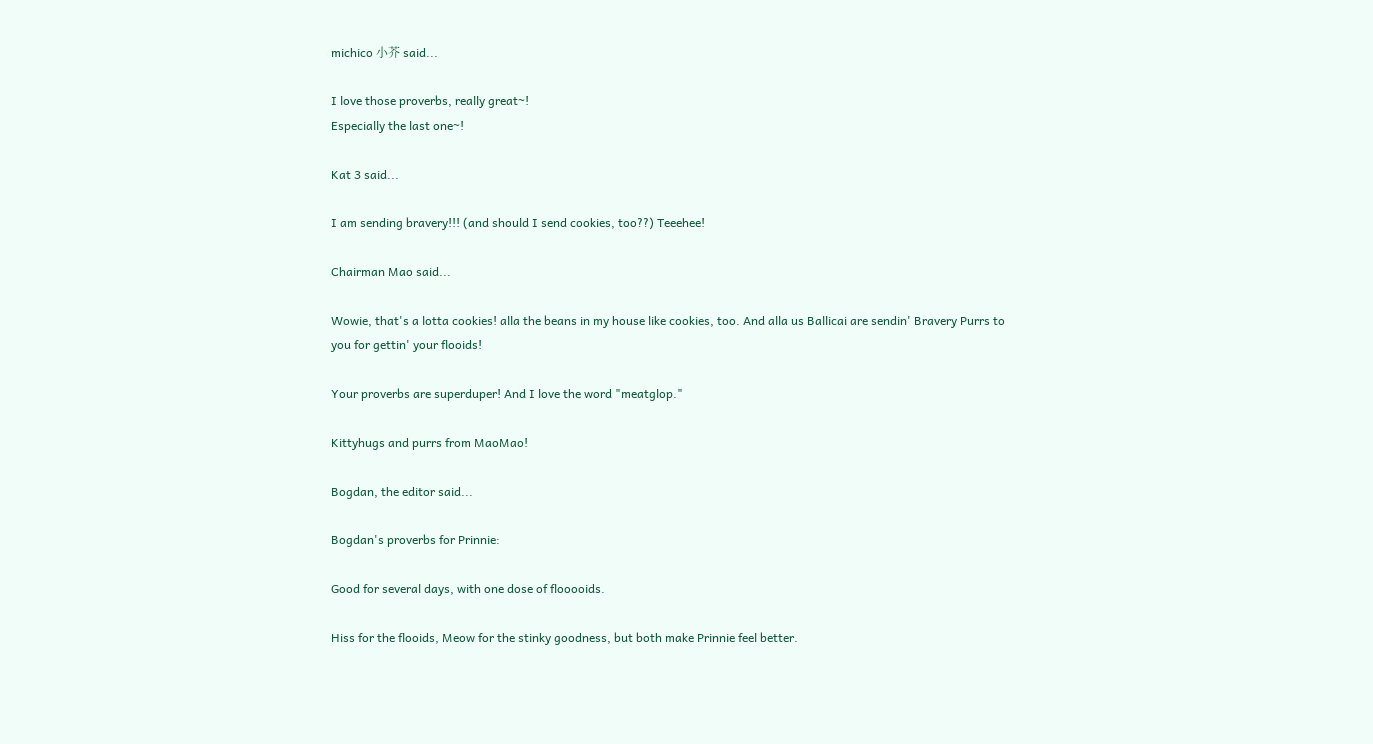michico 小芥 said...

I love those proverbs, really great~!
Especially the last one~!

Kat 3 said...

I am sending bravery!!! (and should I send cookies, too??) Teeehee!

Chairman Mao said...

Wowie, that's a lotta cookies! alla the beans in my house like cookies, too. And alla us Ballicai are sendin' Bravery Purrs to you for gettin' your flooids!

Your proverbs are superduper! And I love the word "meatglop."

Kittyhugs and purrs from MaoMao!

Bogdan, the editor said...

Bogdan's proverbs for Prinnie:

Good for several days, with one dose of flooooids.

Hiss for the flooids, Meow for the stinky goodness, but both make Prinnie feel better.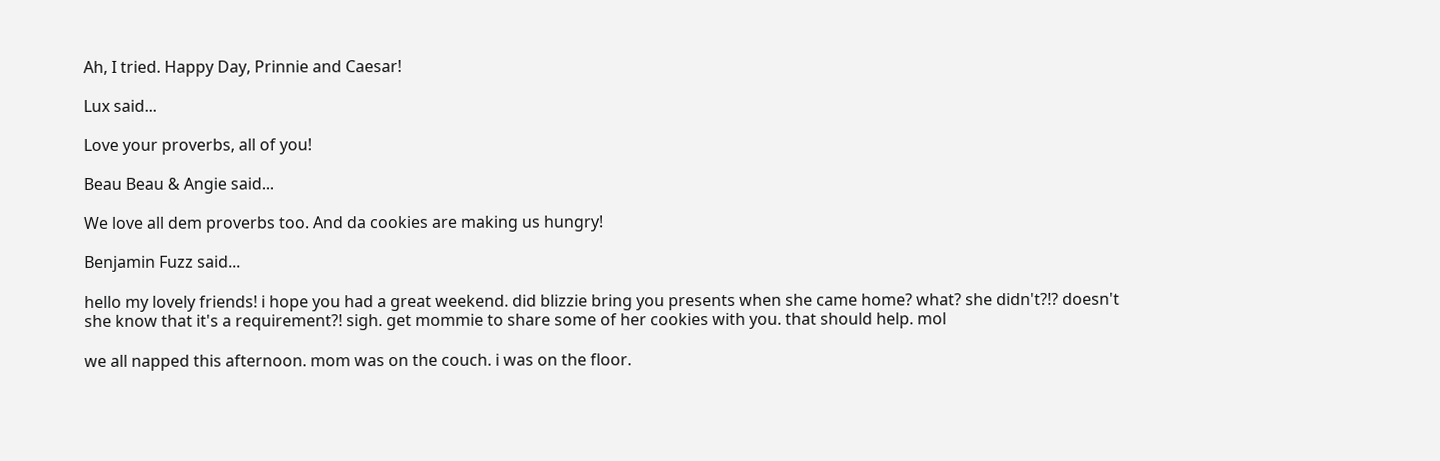Ah, I tried. Happy Day, Prinnie and Caesar!

Lux said...

Love your proverbs, all of you!

Beau Beau & Angie said...

We love all dem proverbs too. And da cookies are making us hungry!

Benjamin Fuzz said...

hello my lovely friends! i hope you had a great weekend. did blizzie bring you presents when she came home? what? she didn't?!? doesn't she know that it's a requirement?! sigh. get mommie to share some of her cookies with you. that should help. mol

we all napped this afternoon. mom was on the couch. i was on the floor.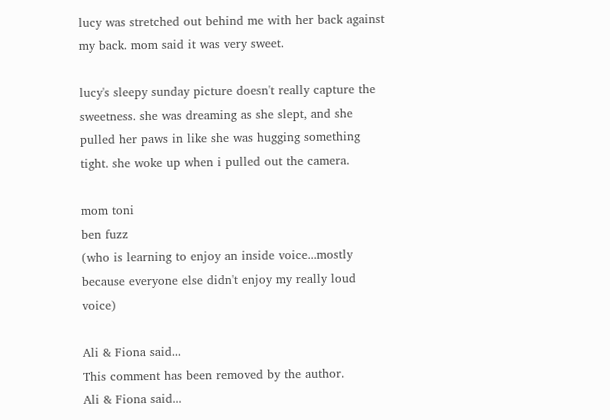lucy was stretched out behind me with her back against my back. mom said it was very sweet.

lucy's sleepy sunday picture doesn't really capture the sweetness. she was dreaming as she slept, and she pulled her paws in like she was hugging something tight. she woke up when i pulled out the camera.

mom toni
ben fuzz
(who is learning to enjoy an inside voice...mostly because everyone else didn't enjoy my really loud voice)

Ali & Fiona said...
This comment has been removed by the author.
Ali & Fiona said...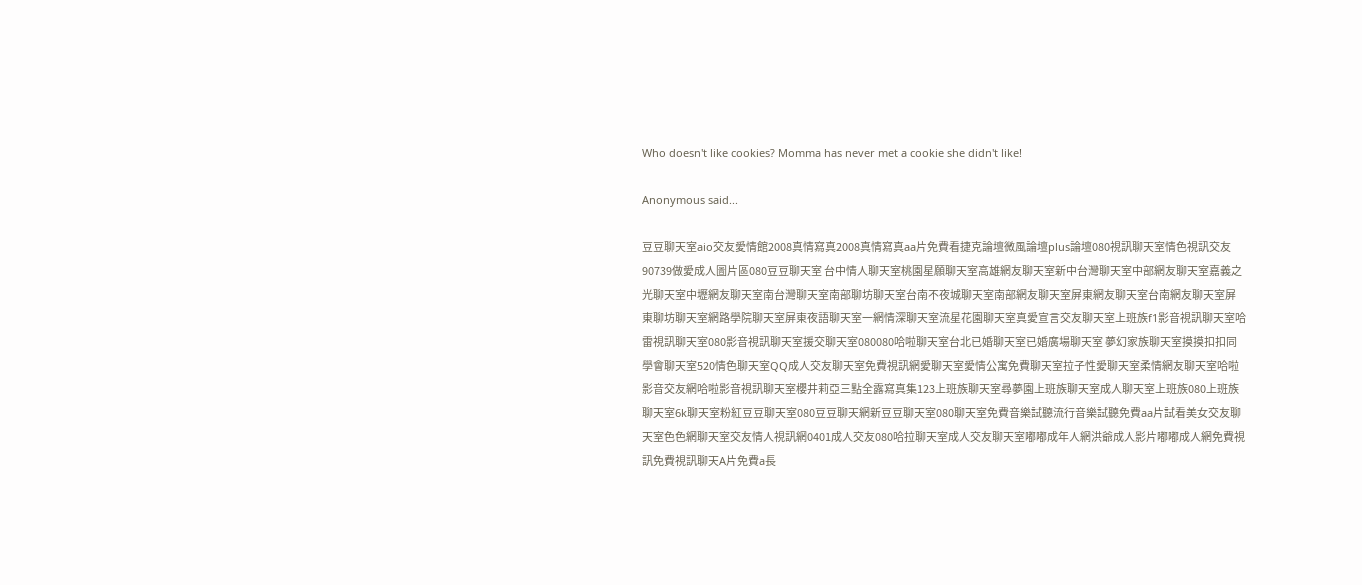Who doesn't like cookies? Momma has never met a cookie she didn't like!

Anonymous said...

豆豆聊天室aio交友愛情館2008真情寫真2008真情寫真aa片免費看捷克論壇微風論壇plus論壇080視訊聊天室情色視訊交友90739做愛成人圖片區080豆豆聊天室 台中情人聊天室桃園星願聊天室高雄網友聊天室新中台灣聊天室中部網友聊天室嘉義之光聊天室中壢網友聊天室南台灣聊天室南部聊坊聊天室台南不夜城聊天室南部網友聊天室屏東網友聊天室台南網友聊天室屏東聊坊聊天室網路學院聊天室屏東夜語聊天室一網情深聊天室流星花園聊天室真愛宣言交友聊天室上班族f1影音視訊聊天室哈雷視訊聊天室080影音視訊聊天室援交聊天室080080哈啦聊天室台北已婚聊天室已婚廣場聊天室 夢幻家族聊天室摸摸扣扣同學會聊天室520情色聊天室QQ成人交友聊天室免費視訊網愛聊天室愛情公寓免費聊天室拉子性愛聊天室柔情網友聊天室哈啦影音交友網哈啦影音視訊聊天室櫻井莉亞三點全露寫真集123上班族聊天室尋夢園上班族聊天室成人聊天室上班族080上班族聊天室6k聊天室粉紅豆豆聊天室080豆豆聊天網新豆豆聊天室080聊天室免費音樂試聽流行音樂試聽免費aa片試看美女交友聊天室色色網聊天室交友情人視訊網0401成人交友080哈拉聊天室成人交友聊天室嘟嘟成年人網洪爺成人影片嘟嘟成人網免費視訊免費視訊聊天A片免費a長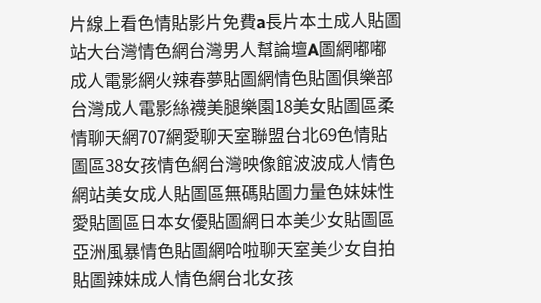片線上看色情貼影片免費a長片本土成人貼圖站大台灣情色網台灣男人幫論壇A圖網嘟嘟成人電影網火辣春夢貼圖網情色貼圖俱樂部台灣成人電影絲襪美腿樂園18美女貼圖區柔情聊天網707網愛聊天室聯盟台北69色情貼圖區38女孩情色網台灣映像館波波成人情色網站美女成人貼圖區無碼貼圖力量色妹妹性愛貼圖區日本女優貼圖網日本美少女貼圖區亞洲風暴情色貼圖網哈啦聊天室美少女自拍貼圖辣妹成人情色網台北女孩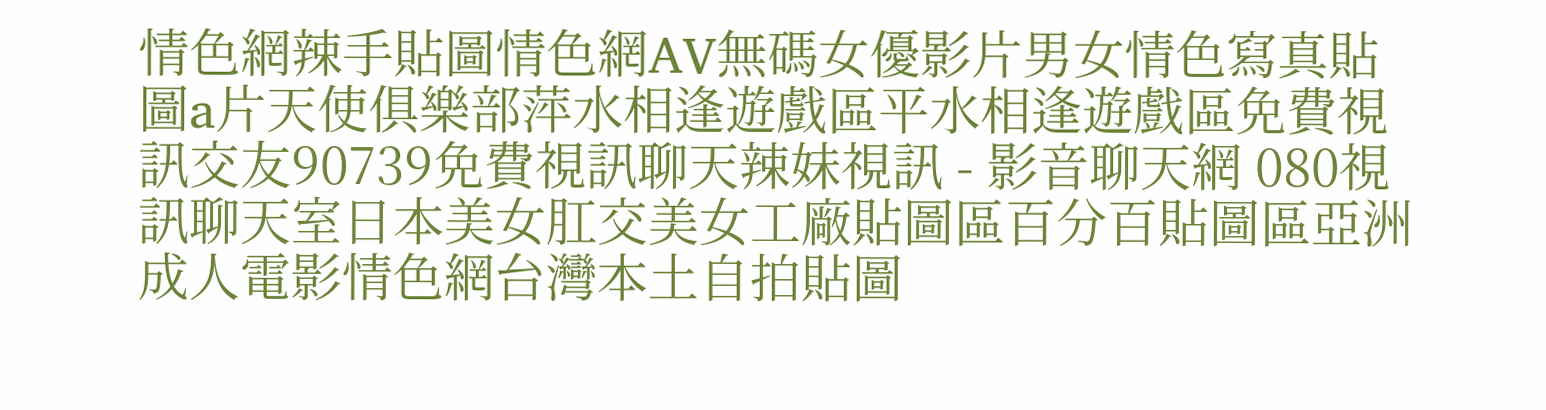情色網辣手貼圖情色網AV無碼女優影片男女情色寫真貼圖a片天使俱樂部萍水相逢遊戲區平水相逢遊戲區免費視訊交友90739免費視訊聊天辣妹視訊 - 影音聊天網 080視訊聊天室日本美女肛交美女工廠貼圖區百分百貼圖區亞洲成人電影情色網台灣本土自拍貼圖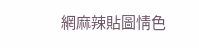網麻辣貼圖情色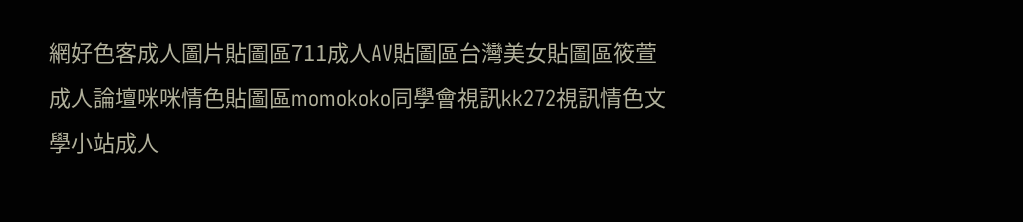網好色客成人圖片貼圖區711成人AV貼圖區台灣美女貼圖區筱萱成人論壇咪咪情色貼圖區momokoko同學會視訊kk272視訊情色文學小站成人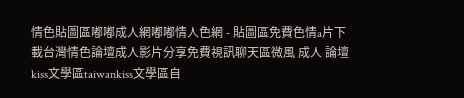情色貼圖區嘟嘟成人網嘟嘟情人色網 - 貼圖區免費色情a片下載台灣情色論壇成人影片分享免費視訊聊天區微風 成人 論壇kiss文學區taiwankiss文學區自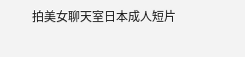拍美女聊天室日本成人短片